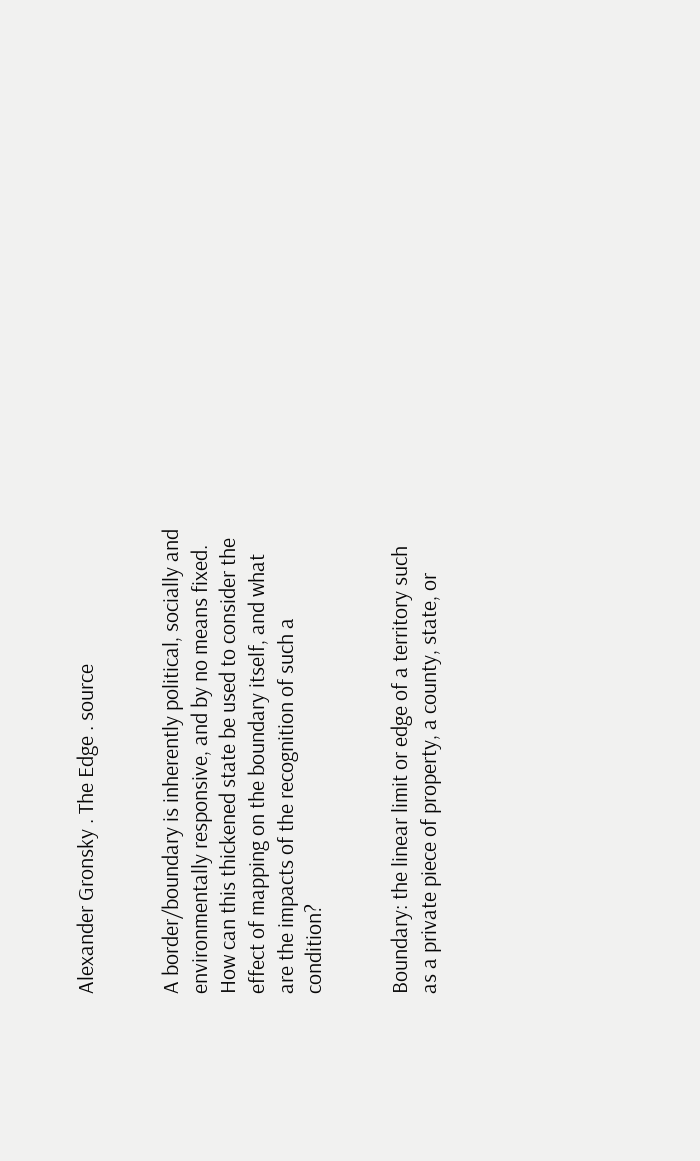Alexander Gronsky . The Edge . source


A border/boundary is inherently political, socially and environmentally responsive, and by no means fixed. How can this thickened state be used to consider the effect of mapping on the boundary itself, and what are the impacts of the recognition of such a condition?


Boundary: the linear limit or edge of a territory such as a private piece of property, a county, state, or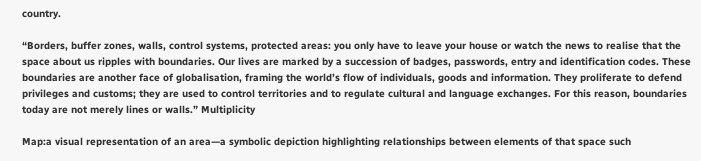country.

“Borders, buffer zones, walls, control systems, protected areas: you only have to leave your house or watch the news to realise that the space about us ripples with boundaries. Our lives are marked by a succession of badges, passwords, entry and identification codes. These boundaries are another face of globalisation, framing the world’s flow of individuals, goods and information. They proliferate to defend privileges and customs; they are used to control territories and to regulate cultural and language exchanges. For this reason, boundaries today are not merely lines or walls.” Multiplicity

Map:a visual representation of an area—a symbolic depiction highlighting relationships between elements of that space such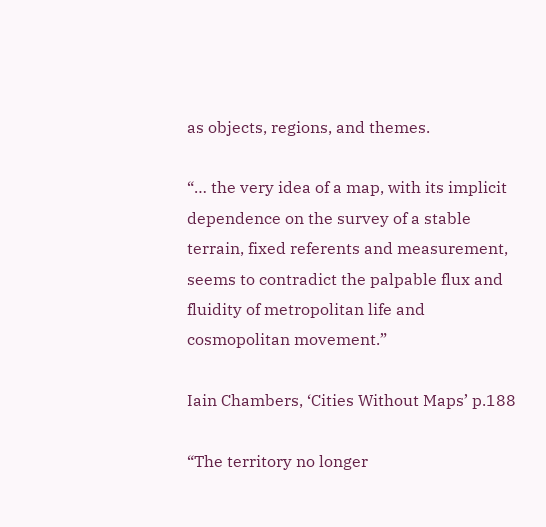as objects, regions, and themes.

“… the very idea of a map, with its implicit dependence on the survey of a stable terrain, fixed referents and measurement, seems to contradict the palpable flux and fluidity of metropolitan life and cosmopolitan movement.”

Iain Chambers, ‘Cities Without Maps’ p.188

“The territory no longer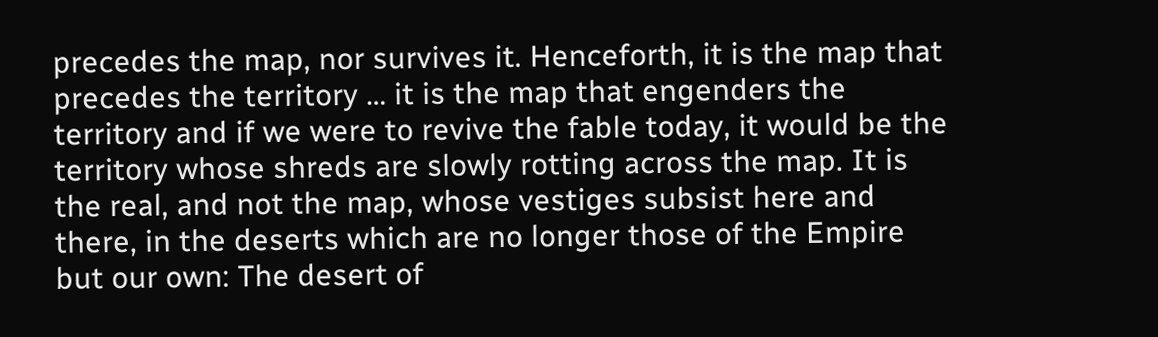precedes the map, nor survives it. Henceforth, it is the map that precedes the territory … it is the map that engenders the territory and if we were to revive the fable today, it would be the territory whose shreds are slowly rotting across the map. It is the real, and not the map, whose vestiges subsist here and there, in the deserts which are no longer those of the Empire but our own: The desert of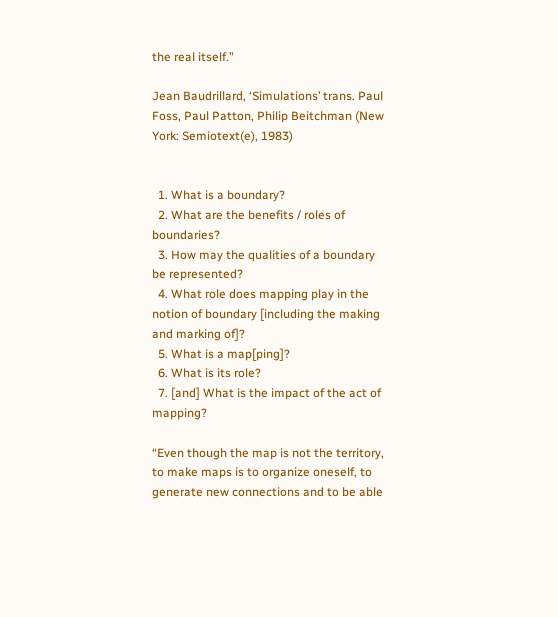the real itself.”

Jean Baudrillard, ‘Simulations’ trans. Paul Foss, Paul Patton, Philip Beitchman (New York: Semiotext(e), 1983)


  1. What is a boundary?
  2. What are the benefits / roles of boundaries?
  3. How may the qualities of a boundary be represented?
  4. What role does mapping play in the notion of boundary [including the making and marking of]?
  5. What is a map[ping]?
  6. What is its role?
  7. [and] What is the impact of the act of mapping?

“Even though the map is not the territory, to make maps is to organize oneself, to generate new connections and to be able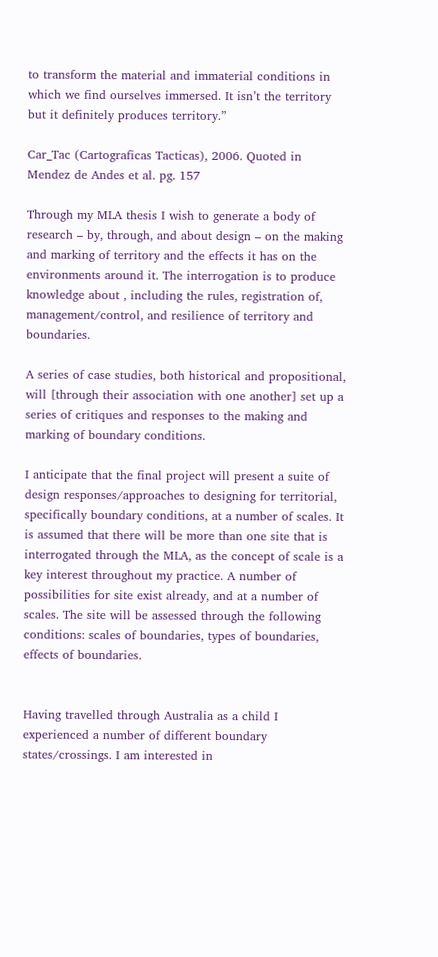to transform the material and immaterial conditions in which we find ourselves immersed. It isn’t the territory but it definitely produces territory.”

Car_Tac (Cartograficas Tacticas), 2006. Quoted in Mendez de Andes et al. pg. 157

Through my MLA thesis I wish to generate a body of research – by, through, and about design – on the making and marking of territory and the effects it has on the environments around it. The interrogation is to produce knowledge about , including the rules, registration of, management/control, and resilience of territory and boundaries.

A series of case studies, both historical and propositional, will [through their association with one another] set up a series of critiques and responses to the making and marking of boundary conditions.

I anticipate that the final project will present a suite of design responses/approaches to designing for territorial, specifically boundary conditions, at a number of scales. It is assumed that there will be more than one site that is interrogated through the MLA, as the concept of scale is a key interest throughout my practice. A number of possibilities for site exist already, and at a number of scales. The site will be assessed through the following conditions: scales of boundaries, types of boundaries, effects of boundaries.


Having travelled through Australia as a child I experienced a number of different boundary states/crossings. I am interested in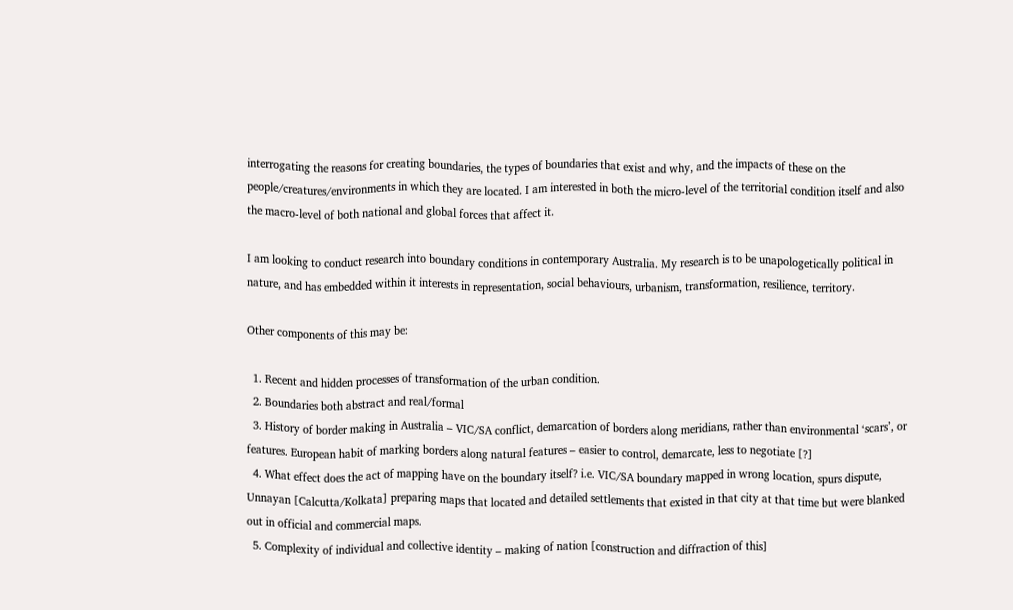interrogating the reasons for creating boundaries, the types of boundaries that exist and why, and the impacts of these on the people/creatures/environments in which they are located. I am interested in both the micro-level of the territorial condition itself and also the macro-level of both national and global forces that affect it.

I am looking to conduct research into boundary conditions in contemporary Australia. My research is to be unapologetically political in nature, and has embedded within it interests in representation, social behaviours, urbanism, transformation, resilience, territory.

Other components of this may be:

  1. Recent and hidden processes of transformation of the urban condition.
  2. Boundaries both abstract and real/formal
  3. History of border making in Australia – VIC/SA conflict, demarcation of borders along meridians, rather than environmental ‘scars’, or features. European habit of marking borders along natural features – easier to control, demarcate, less to negotiate [?]
  4. What effect does the act of mapping have on the boundary itself? i.e. VIC/SA boundary mapped in wrong location, spurs dispute, Unnayan [Calcutta/Kolkata] preparing maps that located and detailed settlements that existed in that city at that time but were blanked out in official and commercial maps.
  5. Complexity of individual and collective identity – making of nation [construction and diffraction of this]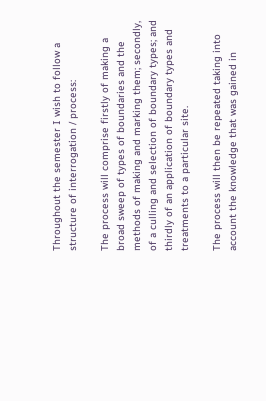Throughout the semester I wish to follow a structure of interrogation / process:

The process will comprise firstly of making a broad sweep of types of boundaries and the methods of making and marking them; secondly, of a culling and selection of boundary types; and thirdly of an application of boundary types and treatments to a particular site.

The process will then be repeated taking into account the knowledge that was gained in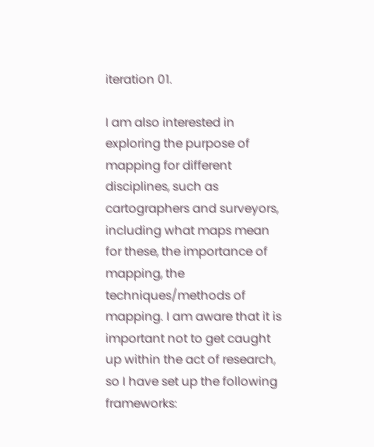iteration 01.

I am also interested in exploring the purpose of mapping for different disciplines, such as cartographers and surveyors, including what maps mean for these, the importance of mapping, the techniques/methods of mapping. I am aware that it is important not to get caught up within the act of research, so I have set up the following frameworks: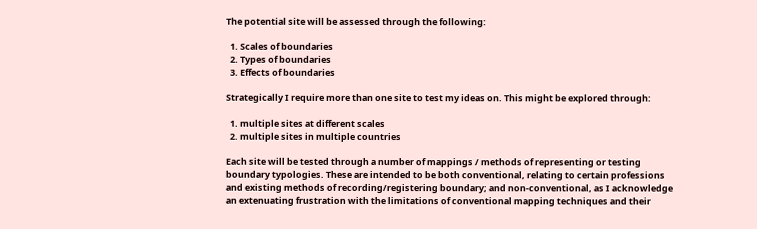The potential site will be assessed through the following:

  1. Scales of boundaries
  2. Types of boundaries
  3. Effects of boundaries

Strategically I require more than one site to test my ideas on. This might be explored through:

  1. multiple sites at different scales
  2. multiple sites in multiple countries

Each site will be tested through a number of mappings / methods of representing or testing boundary typologies. These are intended to be both conventional, relating to certain professions and existing methods of recording/registering boundary; and non-conventional, as I acknowledge an extenuating frustration with the limitations of conventional mapping techniques and their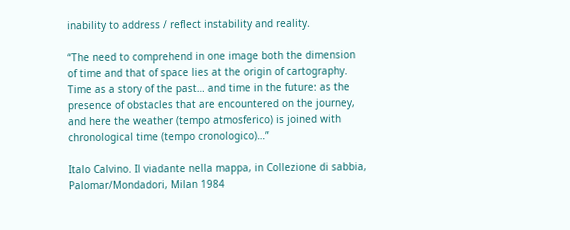inability to address / reflect instability and reality.

“The need to comprehend in one image both the dimension of time and that of space lies at the origin of cartography. Time as a story of the past… and time in the future: as the presence of obstacles that are encountered on the journey, and here the weather (tempo atmosferico) is joined with chronological time (tempo cronologico)…”

Italo Calvino. Il viadante nella mappa, in Collezione di sabbia, Palomar/Mondadori, Milan 1984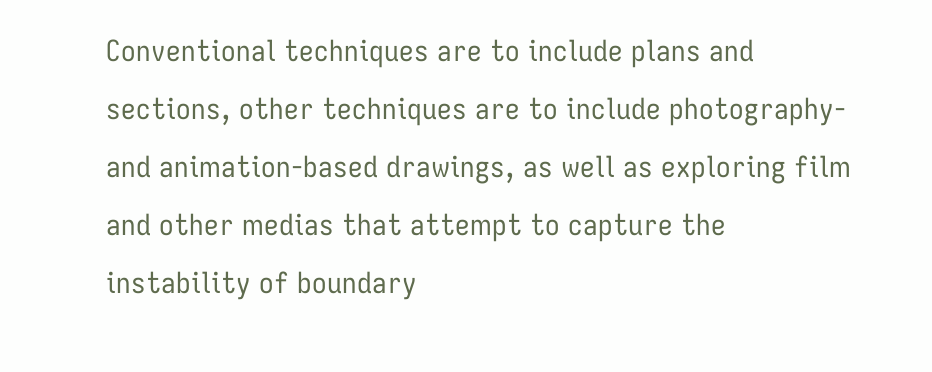Conventional techniques are to include plans and sections, other techniques are to include photography- and animation-based drawings, as well as exploring film and other medias that attempt to capture the instability of boundary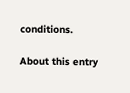conditions.

About this entry